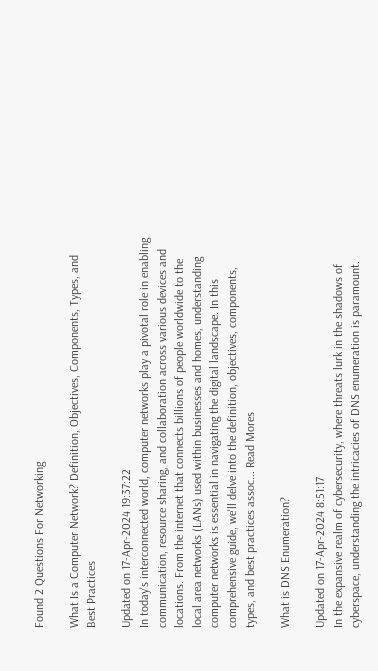Found 2 Questions For Networking

What Is a Computer Network? Definition, Objectives, Components, Types, and Best Practices

Updated on 17-Apr-2024 19:37:22
In today's interconnected world, computer networks play a pivotal role in enabling communication, resource sharing, and collaboration across various devices and locations. From the internet that connects billions of people worldwide to the local area networks (LANs) used within businesses and homes, understanding computer networks is essential in navigating the digital landscape. In this comprehensive guide, we'll delve into the definition, objectives, components, types, and best practices assoc... Read Mores

What is DNS Enumeration?

Updated on 17-Apr-2024 8:51:17
In the expansive realm of cybersecurity, where threats lurk in the shadows of cyberspace, understanding the intricacies of DNS enumeration is paramount.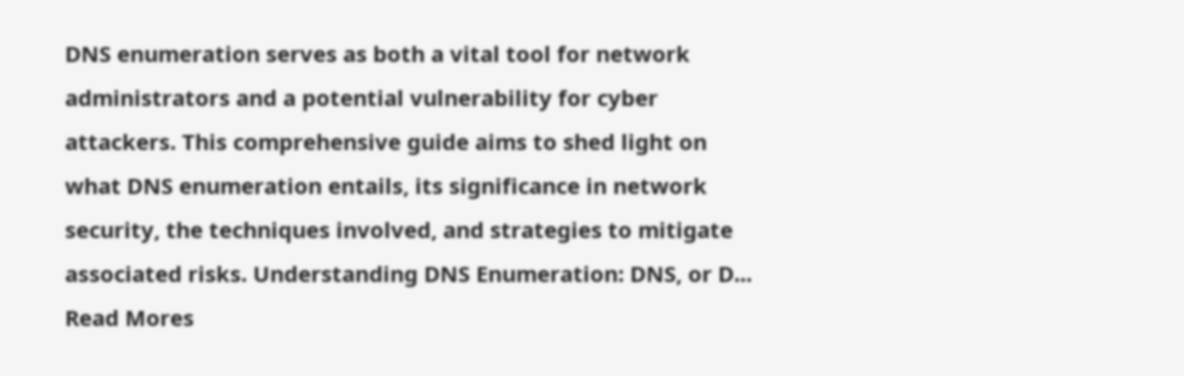DNS enumeration serves as both a vital tool for network administrators and a potential vulnerability for cyber attackers. This comprehensive guide aims to shed light on what DNS enumeration entails, its significance in network security, the techniques involved, and strategies to mitigate associated risks. Understanding DNS Enumeration: DNS, or D... Read Mores